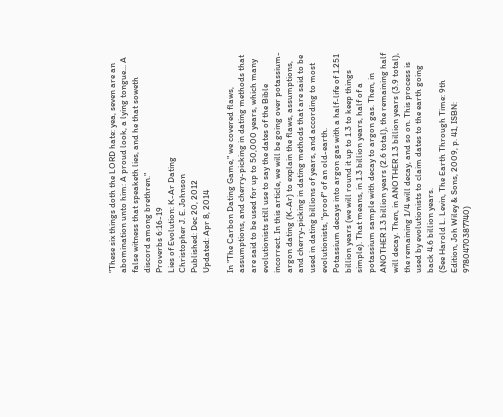"These six things doth the LORD hate: yea, seven are an abomination unto him: A proud look, a lying tongue... A false witness that speaketh lies, and he that soweth discord among brethren."
Proverbs 6:16-19
Lies of Evolution: K-Ar Dating
Christopher J. E. Johnson
Published: Dec 20, 2012
Updated: Apr 8, 2014

In "The Carbon Dating Game," we covered flaws, assumptions, and cherry-picking in dating methods that are said to be used for up to 50,000 years, which many evolutionists still use to say the dates of the Bible incorrect. In this article, we will be going over potassium-argon dating (K-Ar) to explain the flaws, assumptions, and cherry-picking in dating methods that are said to be used in dating billions of years, and according to most evolutionists, "proof" of an old-earth.
Potassium decays into argon gas with a half-life of 1.251 billion years (we will round it up to 1.3 to keep things simple). That means, in 1.3 billion years, half of a potassium sample with decay to argon gas. Then, in ANOTHER 1.3 billion years (2.6 total), the remaining half will decay. Then, in ANOTHER 1.3 billion years (3.9 total), the remaining 1/4 will decay, and so on. This process is used by evolutionists to claim dates to the earth going back 4.6 billion years.
(See Harold L. Levin, The Earth Through Time: 9th Edition, Joh Wiley & Sons, 2009, p. 41, ISBN: 9780470387740)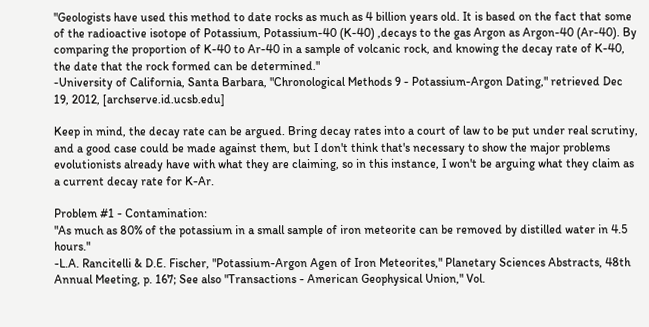"Geologists have used this method to date rocks as much as 4 billion years old. It is based on the fact that some of the radioactive isotope of Potassium, Potassium-40 (K-40) ,decays to the gas Argon as Argon-40 (Ar-40). By comparing the proportion of K-40 to Ar-40 in a sample of volcanic rock, and knowing the decay rate of K-40, the date that the rock formed can be determined."
-University of California, Santa Barbara, "Chronological Methods 9 - Potassium-Argon Dating," retrieved Dec 19, 2012, [archserve.id.ucsb.edu]

Keep in mind, the decay rate can be argued. Bring decay rates into a court of law to be put under real scrutiny, and a good case could be made against them, but I don't think that's necessary to show the major problems evolutionists already have with what they are claiming, so in this instance, I won't be arguing what they claim as a current decay rate for K-Ar.

Problem #1 - Contamination:
"As much as 80% of the potassium in a small sample of iron meteorite can be removed by distilled water in 4.5 hours."
-L.A. Rancitelli & D.E. Fischer, "Potassium-Argon Agen of Iron Meteorites," Planetary Sciences Abstracts, 48th Annual Meeting, p. 167; See also "Transactions - American Geophysical Union," Vol.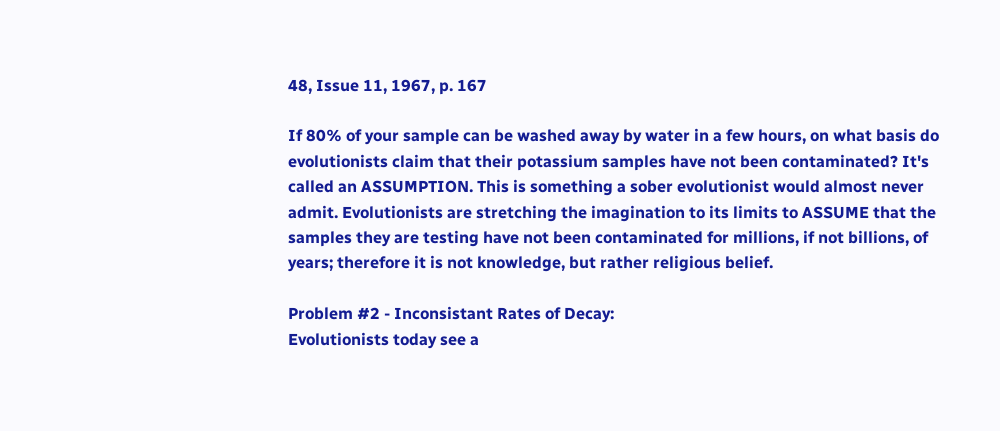48, Issue 11, 1967, p. 167

If 80% of your sample can be washed away by water in a few hours, on what basis do evolutionists claim that their potassium samples have not been contaminated? It's called an ASSUMPTION. This is something a sober evolutionist would almost never admit. Evolutionists are stretching the imagination to its limits to ASSUME that the samples they are testing have not been contaminated for millions, if not billions, of years; therefore it is not knowledge, but rather religious belief.

Problem #2 - Inconsistant Rates of Decay:
Evolutionists today see a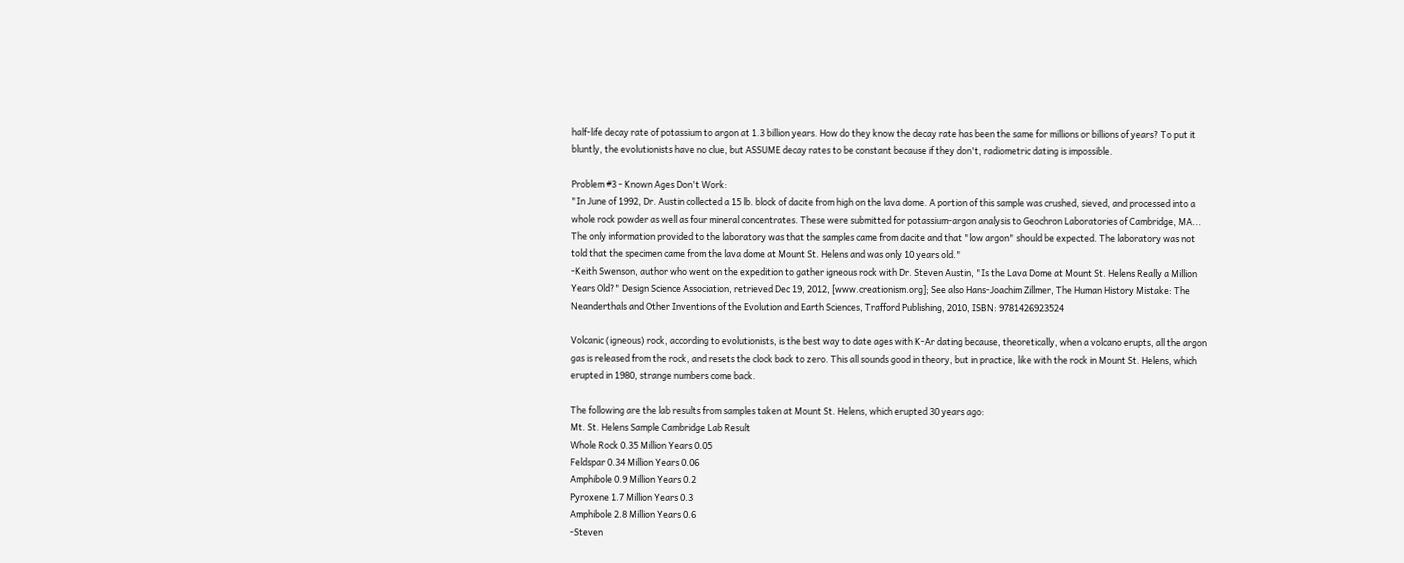half-life decay rate of potassium to argon at 1.3 billion years. How do they know the decay rate has been the same for millions or billions of years? To put it bluntly, the evolutionists have no clue, but ASSUME decay rates to be constant because if they don't, radiometric dating is impossible.

Problem #3 - Known Ages Don't Work:
"In June of 1992, Dr. Austin collected a 15 lb. block of dacite from high on the lava dome. A portion of this sample was crushed, sieved, and processed into a whole rock powder as well as four mineral concentrates. These were submitted for potassium-argon analysis to Geochron Laboratories of Cambridge, MA... The only information provided to the laboratory was that the samples came from dacite and that "low argon" should be expected. The laboratory was not told that the specimen came from the lava dome at Mount St. Helens and was only 10 years old."
-Keith Swenson, author who went on the expedition to gather igneous rock with Dr. Steven Austin, "Is the Lava Dome at Mount St. Helens Really a Million Years Old?" Design Science Association, retrieved Dec 19, 2012, [www.creationism.org]; See also Hans-Joachim Zillmer, The Human History Mistake: The Neanderthals and Other Inventions of the Evolution and Earth Sciences, Trafford Publishing, 2010, ISBN: 9781426923524

Volcanic (igneous) rock, according to evolutionists, is the best way to date ages with K-Ar dating because, theoretically, when a volcano erupts, all the argon gas is released from the rock, and resets the clock back to zero. This all sounds good in theory, but in practice, like with the rock in Mount St. Helens, which erupted in 1980, strange numbers come back.

The following are the lab results from samples taken at Mount St. Helens, which erupted 30 years ago:
Mt. St. Helens Sample Cambridge Lab Result
Whole Rock 0.35 Million Years 0.05
Feldspar 0.34 Million Years 0.06
Amphibole 0.9 Million Years 0.2
Pyroxene 1.7 Million Years 0.3
Amphibole 2.8 Million Years 0.6
-Steven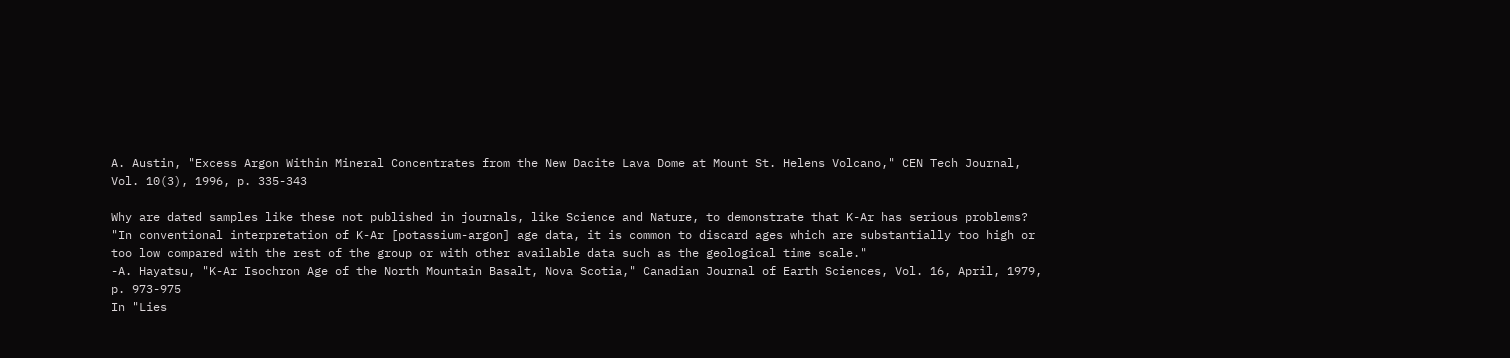A. Austin, "Excess Argon Within Mineral Concentrates from the New Dacite Lava Dome at Mount St. Helens Volcano," CEN Tech Journal, Vol. 10(3), 1996, p. 335-343

Why are dated samples like these not published in journals, like Science and Nature, to demonstrate that K-Ar has serious problems?
"In conventional interpretation of K-Ar [potassium-argon] age data, it is common to discard ages which are substantially too high or too low compared with the rest of the group or with other available data such as the geological time scale."
-A. Hayatsu, "K-Ar Isochron Age of the North Mountain Basalt, Nova Scotia," Canadian Journal of Earth Sciences, Vol. 16, April, 1979, p. 973-975
In "Lies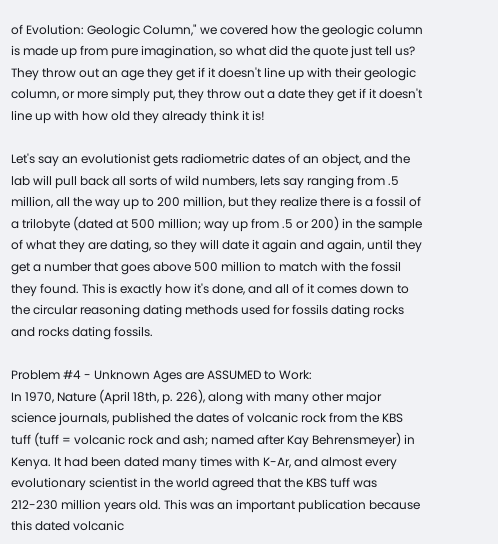of Evolution: Geologic Column," we covered how the geologic column is made up from pure imagination, so what did the quote just tell us? They throw out an age they get if it doesn't line up with their geologic column, or more simply put, they throw out a date they get if it doesn't line up with how old they already think it is!

Let's say an evolutionist gets radiometric dates of an object, and the lab will pull back all sorts of wild numbers, lets say ranging from .5 million, all the way up to 200 million, but they realize there is a fossil of a trilobyte (dated at 500 million; way up from .5 or 200) in the sample of what they are dating, so they will date it again and again, until they get a number that goes above 500 million to match with the fossil they found. This is exactly how it's done, and all of it comes down to the circular reasoning dating methods used for fossils dating rocks and rocks dating fossils.

Problem #4 - Unknown Ages are ASSUMED to Work:
In 1970, Nature (April 18th, p. 226), along with many other major science journals, published the dates of volcanic rock from the KBS tuff (tuff = volcanic rock and ash; named after Kay Behrensmeyer) in Kenya. It had been dated many times with K-Ar, and almost every evolutionary scientist in the world agreed that the KBS tuff was 212-230 million years old. This was an important publication because this dated volcanic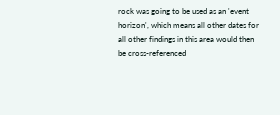rock was going to be used as an 'event horizon', which means all other dates for all other findings in this area would then be cross-referenced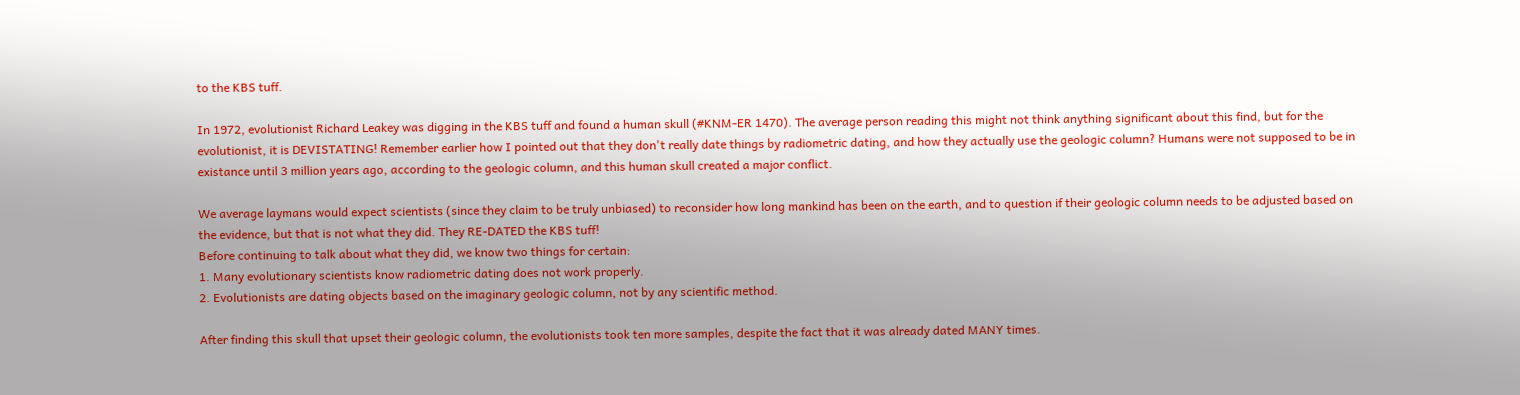to the KBS tuff.

In 1972, evolutionist Richard Leakey was digging in the KBS tuff and found a human skull (#KNM-ER 1470). The average person reading this might not think anything significant about this find, but for the evolutionist, it is DEVISTATING! Remember earlier how I pointed out that they don't really date things by radiometric dating, and how they actually use the geologic column? Humans were not supposed to be in existance until 3 million years ago, according to the geologic column, and this human skull created a major conflict.

We average laymans would expect scientists (since they claim to be truly unbiased) to reconsider how long mankind has been on the earth, and to question if their geologic column needs to be adjusted based on the evidence, but that is not what they did. They RE-DATED the KBS tuff!
Before continuing to talk about what they did, we know two things for certain:
1. Many evolutionary scientists know radiometric dating does not work properly.
2. Evolutionists are dating objects based on the imaginary geologic column, not by any scientific method.

After finding this skull that upset their geologic column, the evolutionists took ten more samples, despite the fact that it was already dated MANY times.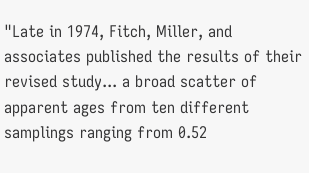"Late in 1974, Fitch, Miller, and associates published the results of their revised study... a broad scatter of apparent ages from ten different samplings ranging from 0.52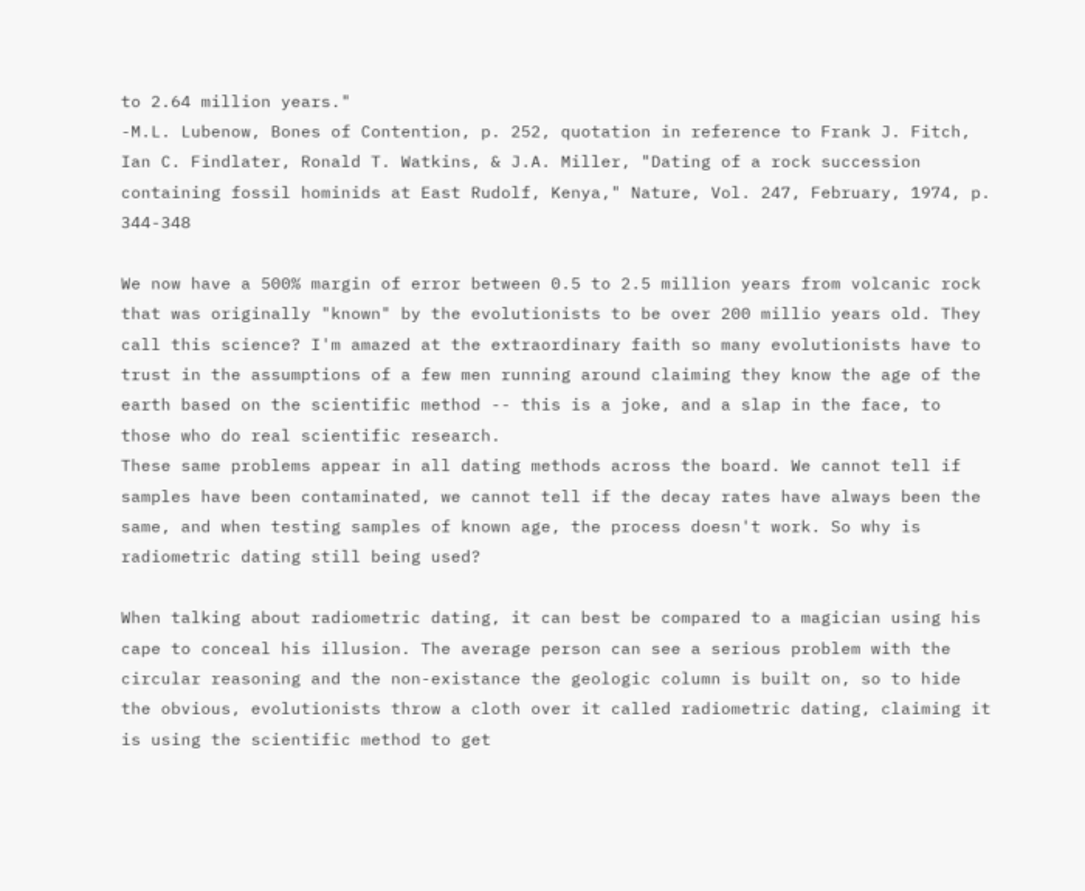to 2.64 million years."
-M.L. Lubenow, Bones of Contention, p. 252, quotation in reference to Frank J. Fitch, Ian C. Findlater, Ronald T. Watkins, & J.A. Miller, "Dating of a rock succession containing fossil hominids at East Rudolf, Kenya," Nature, Vol. 247, February, 1974, p. 344-348

We now have a 500% margin of error between 0.5 to 2.5 million years from volcanic rock that was originally "known" by the evolutionists to be over 200 millio years old. They call this science? I'm amazed at the extraordinary faith so many evolutionists have to trust in the assumptions of a few men running around claiming they know the age of the earth based on the scientific method -- this is a joke, and a slap in the face, to those who do real scientific research.
These same problems appear in all dating methods across the board. We cannot tell if samples have been contaminated, we cannot tell if the decay rates have always been the same, and when testing samples of known age, the process doesn't work. So why is radiometric dating still being used?

When talking about radiometric dating, it can best be compared to a magician using his cape to conceal his illusion. The average person can see a serious problem with the circular reasoning and the non-existance the geologic column is built on, so to hide the obvious, evolutionists throw a cloth over it called radiometric dating, claiming it is using the scientific method to get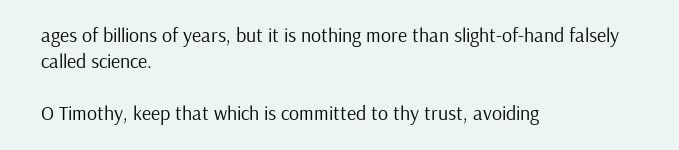ages of billions of years, but it is nothing more than slight-of-hand falsely called science.

O Timothy, keep that which is committed to thy trust, avoiding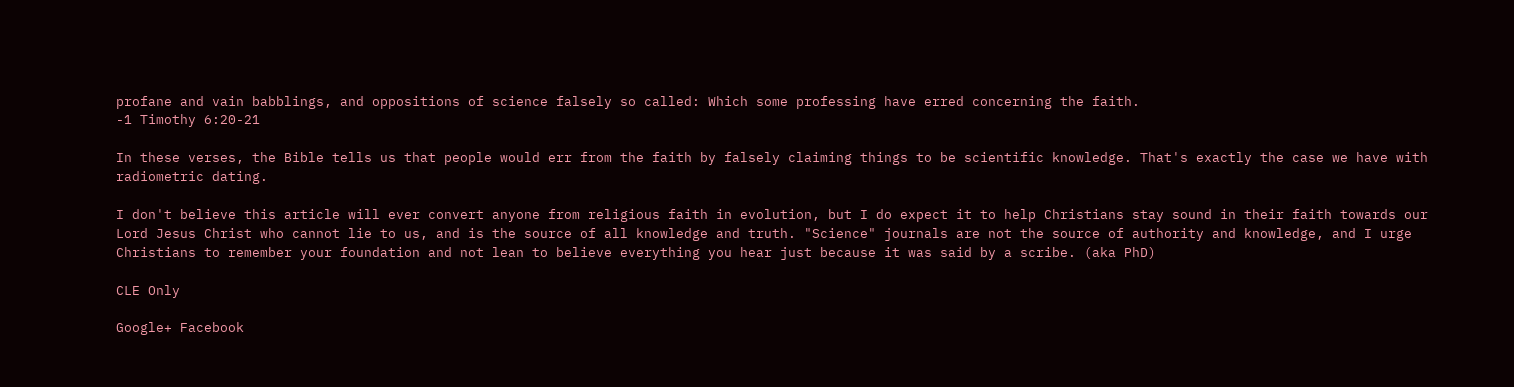profane and vain babblings, and oppositions of science falsely so called: Which some professing have erred concerning the faith.
-1 Timothy 6:20-21

In these verses, the Bible tells us that people would err from the faith by falsely claiming things to be scientific knowledge. That's exactly the case we have with radiometric dating.

I don't believe this article will ever convert anyone from religious faith in evolution, but I do expect it to help Christians stay sound in their faith towards our Lord Jesus Christ who cannot lie to us, and is the source of all knowledge and truth. "Science" journals are not the source of authority and knowledge, and I urge Christians to remember your foundation and not lean to believe everything you hear just because it was said by a scribe. (aka PhD)

CLE Only

Google+ Facebook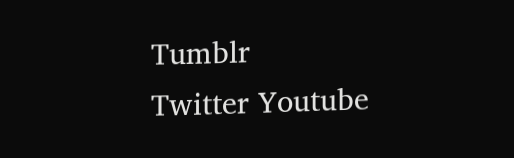Tumblr
Twitter Youtube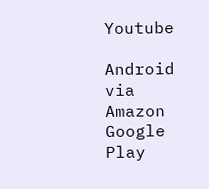Youtube

Android via Amazon
Google Play